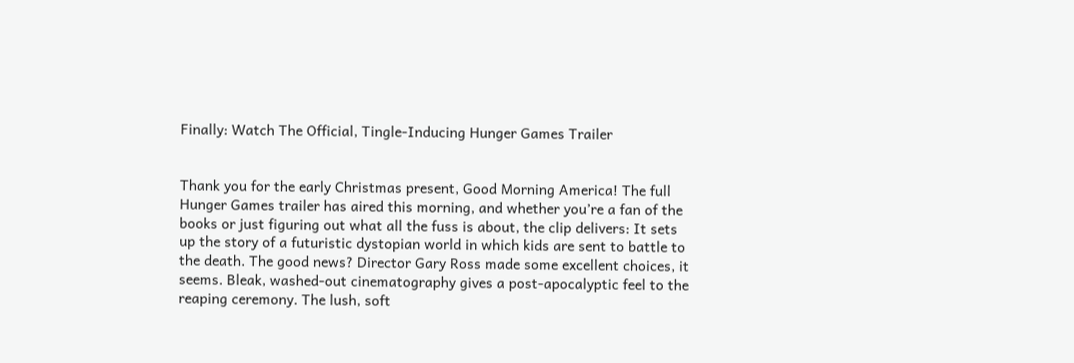Finally: Watch The Official, Tingle-Inducing Hunger Games Trailer


Thank you for the early Christmas present, Good Morning America! The full Hunger Games trailer has aired this morning, and whether you’re a fan of the books or just figuring out what all the fuss is about, the clip delivers: It sets up the story of a futuristic dystopian world in which kids are sent to battle to the death. The good news? Director Gary Ross made some excellent choices, it seems. Bleak, washed-out cinematography gives a post-apocalyptic feel to the reaping ceremony. The lush, soft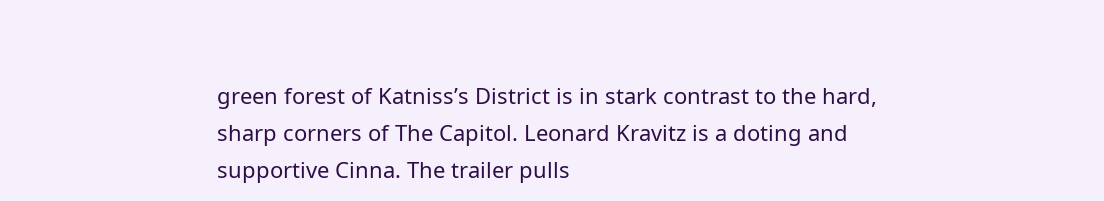green forest of Katniss’s District is in stark contrast to the hard, sharp corners of The Capitol. Leonard Kravitz is a doting and supportive Cinna. The trailer pulls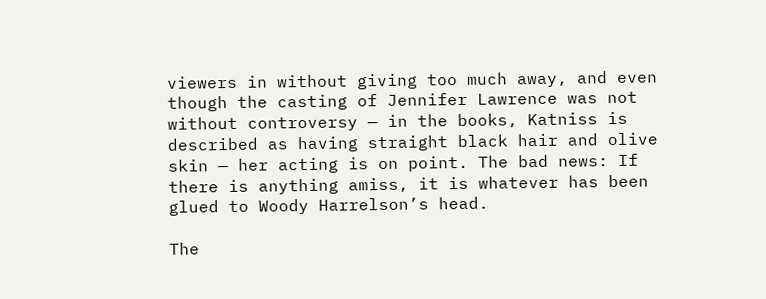viewers in without giving too much away, and even though the casting of Jennifer Lawrence was not without controversy — in the books, Katniss is described as having straight black hair and olive skin — her acting is on point. The bad news: If there is anything amiss, it is whatever has been glued to Woody Harrelson’s head.

The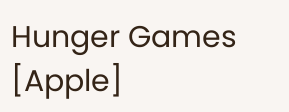Hunger Games [Apple]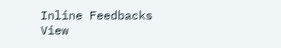Inline Feedbacks
View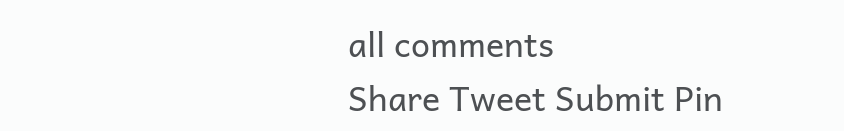all comments
Share Tweet Submit Pin